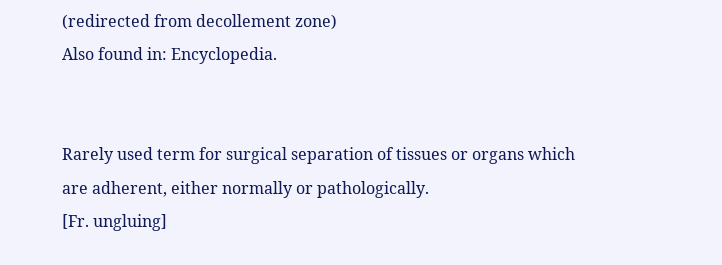(redirected from decollement zone)
Also found in: Encyclopedia.


Rarely used term for surgical separation of tissues or organs which are adherent, either normally or pathologically.
[Fr. ungluing]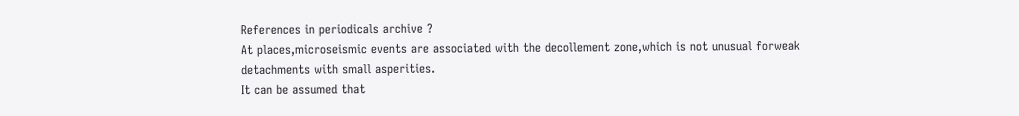References in periodicals archive ?
At places,microseismic events are associated with the decollement zone,which is not unusual forweak detachments with small asperities.
It can be assumed that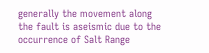generally the movement along the fault is aseismic due to the occurrence of Salt Range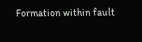Formation within fault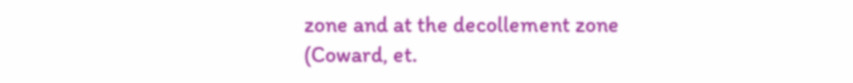zone and at the decollement zone (Coward, et.